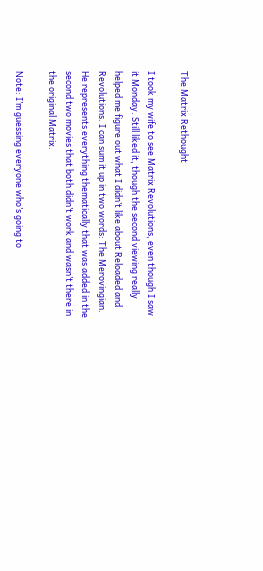The Matrix Rethought

I took my wife to see Matrix Revolutions, even though I saw it Monday. Still liked it, though the second viewing really helped me figure out what I didn’t like about Reloaded and Revolutions. I can sum it up in two words: The Merovingian. He represents everything thematically that was added in the second two movies that both didn’t work and wasn’t there in the original Matrix.

Note: I’m guessing everyone who’s going to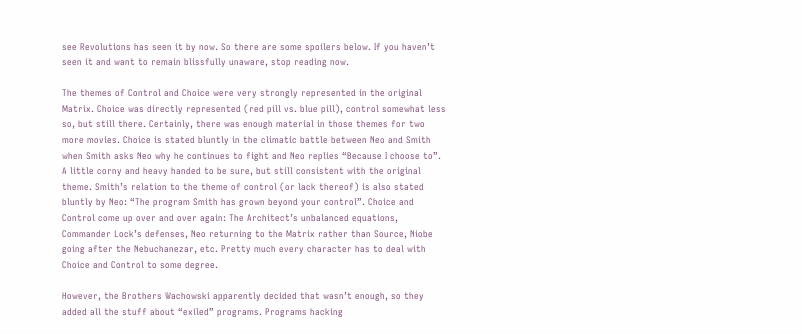see Revolutions has seen it by now. So there are some spoilers below. If you haven’t seen it and want to remain blissfully unaware, stop reading now.

The themes of Control and Choice were very strongly represented in the original Matrix. Choice was directly represented (red pill vs. blue pill), control somewhat less so, but still there. Certainly, there was enough material in those themes for two more movies. Choice is stated bluntly in the climatic battle between Neo and Smith when Smith asks Neo why he continues to fight and Neo replies “Because I choose to”. A little corny and heavy handed to be sure, but still consistent with the original theme. Smith’s relation to the theme of control (or lack thereof) is also stated bluntly by Neo: “The program Smith has grown beyond your control”. Choice and Control come up over and over again: The Architect’s unbalanced equations, Commander Lock’s defenses, Neo returning to the Matrix rather than Source, Niobe going after the Nebuchanezar, etc. Pretty much every character has to deal with Choice and Control to some degree.

However, the Brothers Wachowski apparently decided that wasn’t enough, so they added all the stuff about “exiled” programs. Programs hacking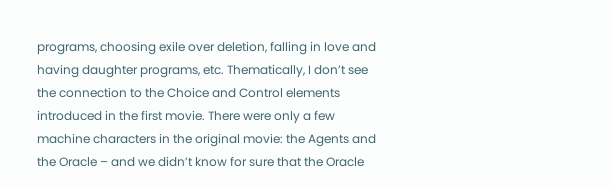programs, choosing exile over deletion, falling in love and having daughter programs, etc. Thematically, I don’t see the connection to the Choice and Control elements introduced in the first movie. There were only a few machine characters in the original movie: the Agents and the Oracle – and we didn’t know for sure that the Oracle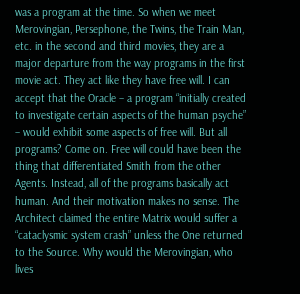was a program at the time. So when we meet Merovingian, Persephone, the Twins, the Train Man, etc. in the second and third movies, they are a major departure from the way programs in the first movie act. They act like they have free will. I can accept that the Oracle – a program “initially created to investigate certain aspects of the human psyche” – would exhibit some aspects of free will. But all programs? Come on. Free will could have been the thing that differentiated Smith from the other Agents. Instead, all of the programs basically act human. And their motivation makes no sense. The Architect claimed the entire Matrix would suffer a “cataclysmic system crash” unless the One returned to the Source. Why would the Merovingian, who lives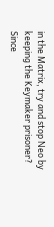in the Matrix, try and stop Neo by keeping the Keymaker prisoner? Since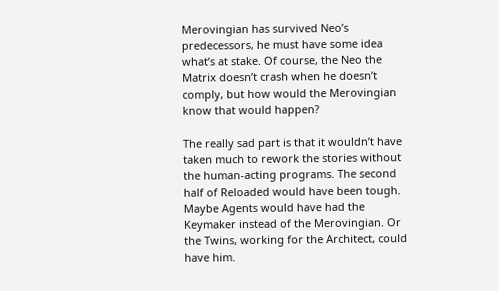Merovingian has survived Neo’s predecessors, he must have some idea what’s at stake. Of course, the Neo the Matrix doesn’t crash when he doesn’t comply, but how would the Merovingian know that would happen?

The really sad part is that it wouldn’t have taken much to rework the stories without the human-acting programs. The second half of Reloaded would have been tough. Maybe Agents would have had the Keymaker instead of the Merovingian. Or the Twins, working for the Architect, could have him.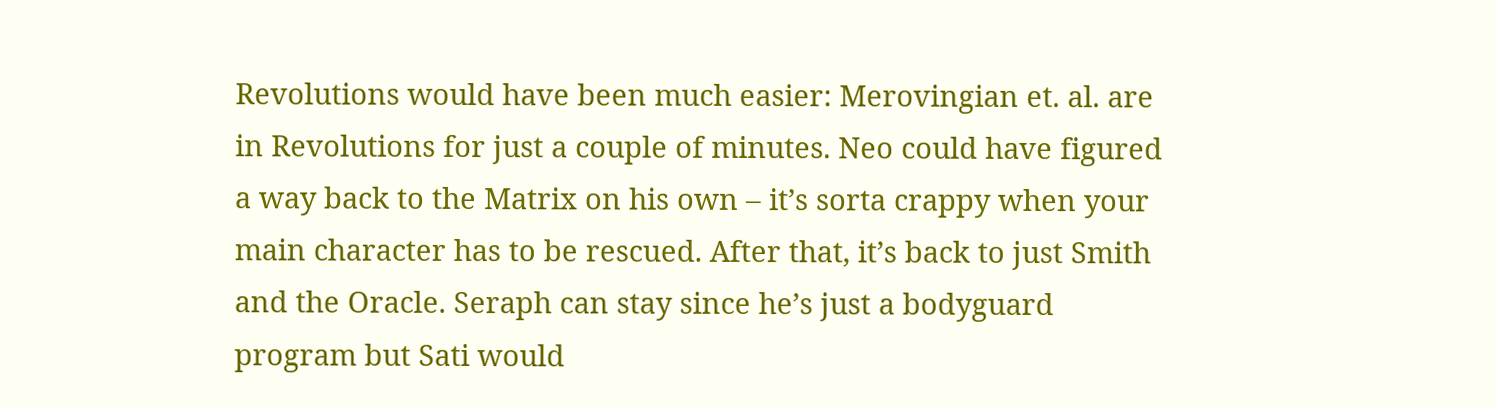Revolutions would have been much easier: Merovingian et. al. are in Revolutions for just a couple of minutes. Neo could have figured a way back to the Matrix on his own – it’s sorta crappy when your main character has to be rescued. After that, it’s back to just Smith and the Oracle. Seraph can stay since he’s just a bodyguard program but Sati would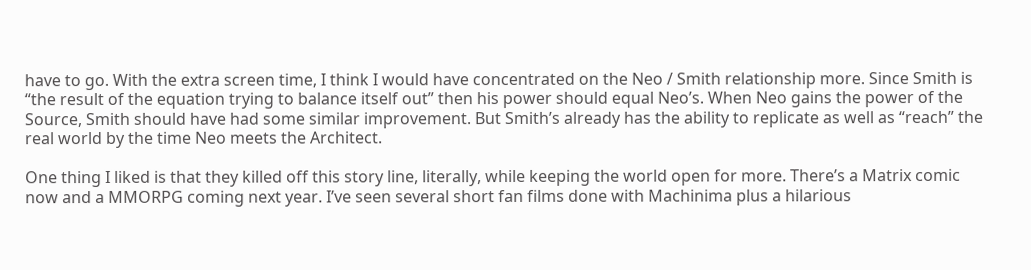have to go. With the extra screen time, I think I would have concentrated on the Neo / Smith relationship more. Since Smith is “the result of the equation trying to balance itself out” then his power should equal Neo’s. When Neo gains the power of the Source, Smith should have had some similar improvement. But Smith’s already has the ability to replicate as well as “reach” the real world by the time Neo meets the Architect.

One thing I liked is that they killed off this story line, literally, while keeping the world open for more. There’s a Matrix comic now and a MMORPG coming next year. I’ve seen several short fan films done with Machinima plus a hilarious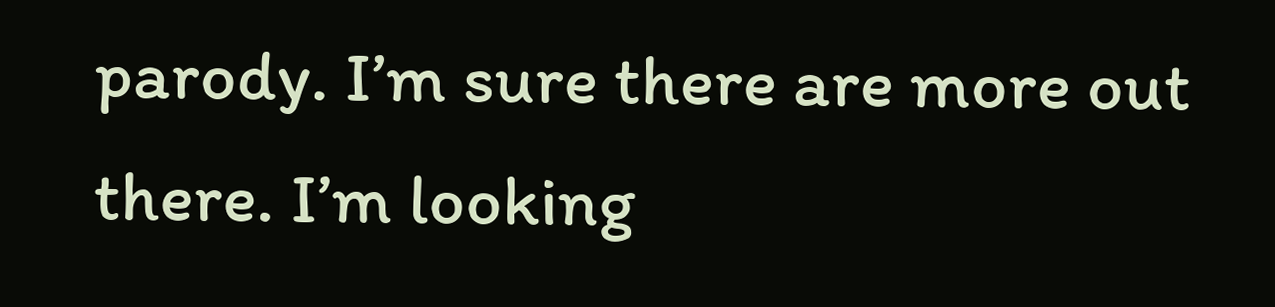parody. I’m sure there are more out there. I’m looking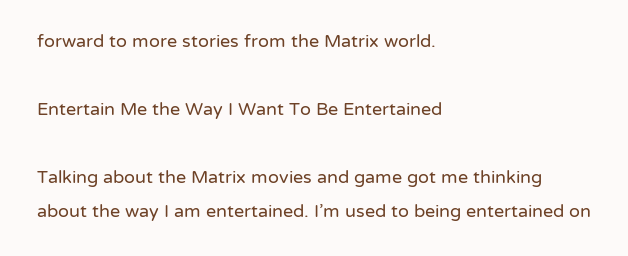forward to more stories from the Matrix world.

Entertain Me the Way I Want To Be Entertained

Talking about the Matrix movies and game got me thinking about the way I am entertained. I’m used to being entertained on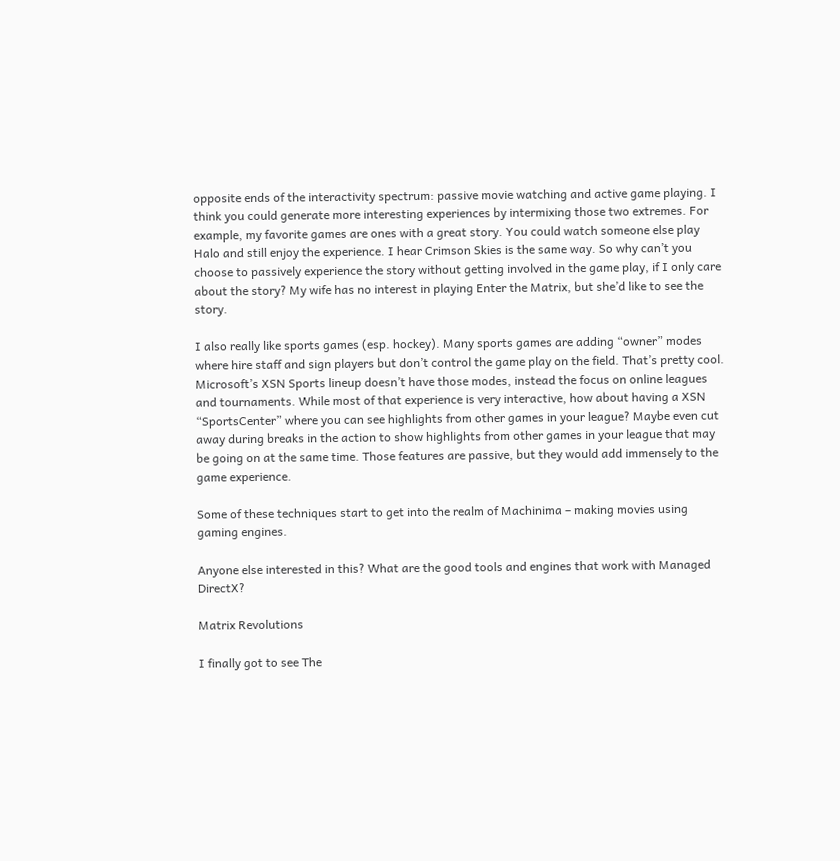opposite ends of the interactivity spectrum: passive movie watching and active game playing. I think you could generate more interesting experiences by intermixing those two extremes. For example, my favorite games are ones with a great story. You could watch someone else play Halo and still enjoy the experience. I hear Crimson Skies is the same way. So why can’t you choose to passively experience the story without getting involved in the game play, if I only care about the story? My wife has no interest in playing Enter the Matrix, but she’d like to see the story.

I also really like sports games (esp. hockey). Many sports games are adding “owner” modes where hire staff and sign players but don’t control the game play on the field. That’s pretty cool. Microsoft’s XSN Sports lineup doesn’t have those modes, instead the focus on online leagues and tournaments. While most of that experience is very interactive, how about having a XSN “SportsCenter” where you can see highlights from other games in your league? Maybe even cut away during breaks in the action to show highlights from other games in your league that may be going on at the same time. Those features are passive, but they would add immensely to the game experience.

Some of these techniques start to get into the realm of Machinima – making movies using gaming engines.

Anyone else interested in this? What are the good tools and engines that work with Managed DirectX?

Matrix Revolutions

I finally got to see The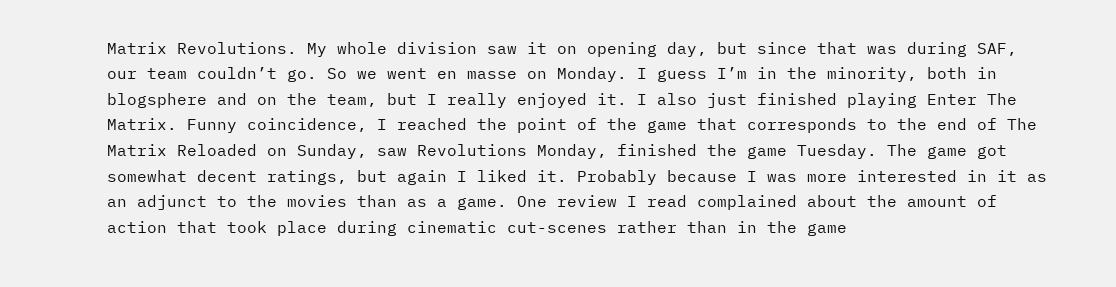Matrix Revolutions. My whole division saw it on opening day, but since that was during SAF, our team couldn’t go. So we went en masse on Monday. I guess I’m in the minority, both in blogsphere and on the team, but I really enjoyed it. I also just finished playing Enter The Matrix. Funny coincidence, I reached the point of the game that corresponds to the end of The Matrix Reloaded on Sunday, saw Revolutions Monday, finished the game Tuesday. The game got somewhat decent ratings, but again I liked it. Probably because I was more interested in it as an adjunct to the movies than as a game. One review I read complained about the amount of action that took place during cinematic cut-scenes rather than in the game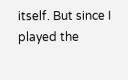itself. But since I played the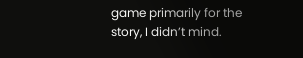game primarily for the story, I didn’t mind.